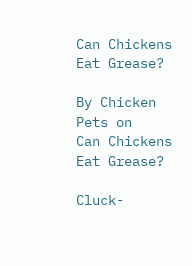Can Chickens Eat Grease?

By Chicken Pets on
Can Chickens Eat Grease?

Cluck-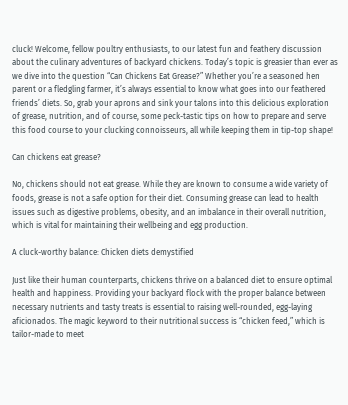cluck! Welcome, fellow poultry enthusiasts, to our latest fun and feathery discussion about the culinary adventures of backyard chickens. Today’s topic is greasier than ever as we dive into the question “Can Chickens Eat Grease?” Whether you’re a seasoned hen parent or a fledgling farmer, it’s always essential to know what goes into our feathered friends’ diets. So, grab your aprons and sink your talons into this delicious exploration of grease, nutrition, and of course, some peck-tastic tips on how to prepare and serve this food course to your clucking connoisseurs, all while keeping them in tip-top shape!

Can chickens eat grease?

No, chickens should not eat grease. While they are known to consume a wide variety of foods, grease is not a safe option for their diet. Consuming grease can lead to health issues such as digestive problems, obesity, and an imbalance in their overall nutrition, which is vital for maintaining their wellbeing and egg production.

A cluck-worthy balance: Chicken diets demystified

Just like their human counterparts, chickens thrive on a balanced diet to ensure optimal health and happiness. Providing your backyard flock with the proper balance between necessary nutrients and tasty treats is essential to raising well-rounded, egg-laying aficionados. The magic keyword to their nutritional success is “chicken feed,” which is tailor-made to meet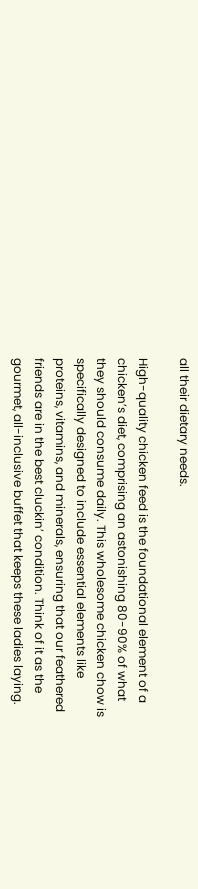all their dietary needs.

High-quality chicken feed is the foundational element of a chicken’s diet, comprising an astonishing 80-90% of what they should consume daily. This wholesome chicken chow is specifically designed to include essential elements like proteins, vitamins, and minerals, ensuring that our feathered friends are in the best cluckin’ condition. Think of it as the gourmet, all-inclusive buffet that keeps these ladies laying.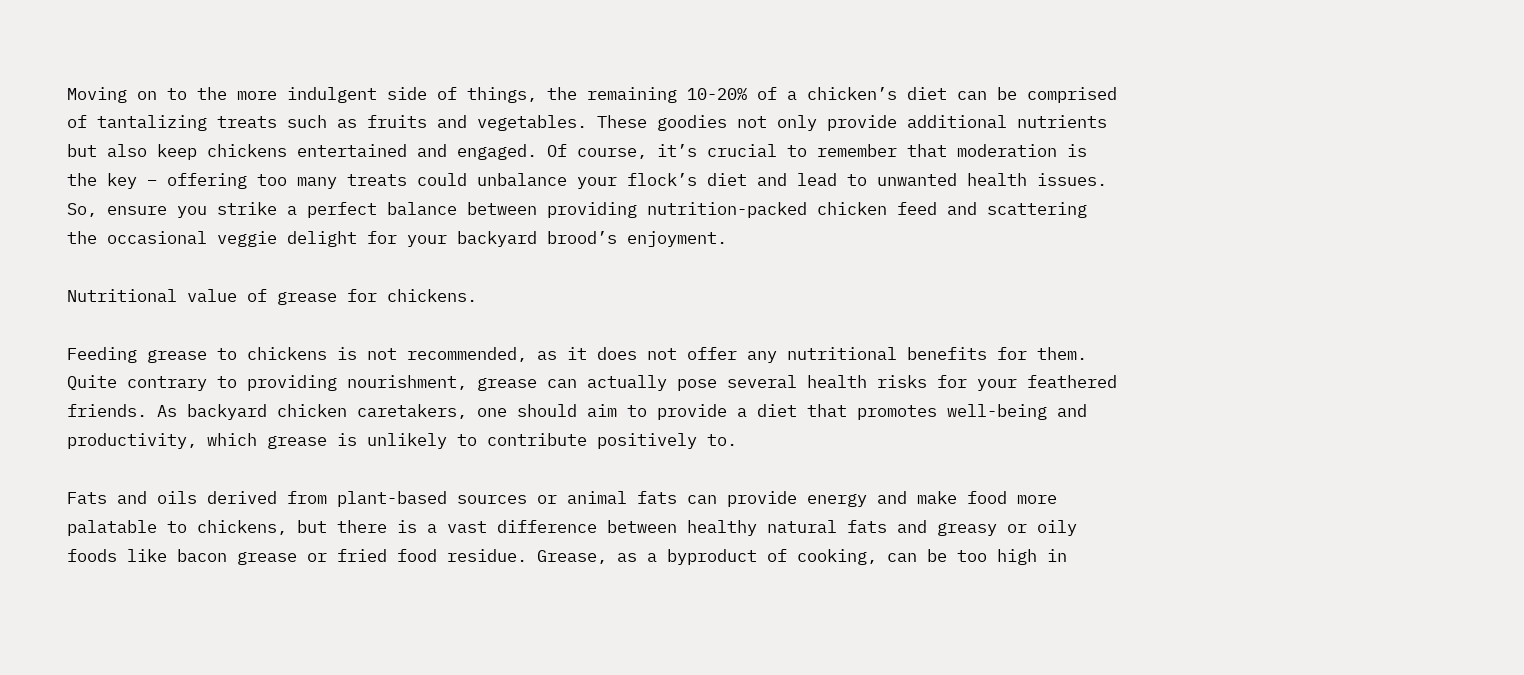Moving on to the more indulgent side of things, the remaining 10-20% of a chicken’s diet can be comprised of tantalizing treats such as fruits and vegetables. These goodies not only provide additional nutrients but also keep chickens entertained and engaged. Of course, it’s crucial to remember that moderation is the key – offering too many treats could unbalance your flock’s diet and lead to unwanted health issues. So, ensure you strike a perfect balance between providing nutrition-packed chicken feed and scattering the occasional veggie delight for your backyard brood’s enjoyment.

Nutritional value of grease for chickens.

Feeding grease to chickens is not recommended, as it does not offer any nutritional benefits for them. Quite contrary to providing nourishment, grease can actually pose several health risks for your feathered friends. As backyard chicken caretakers, one should aim to provide a diet that promotes well-being and productivity, which grease is unlikely to contribute positively to.

Fats and oils derived from plant-based sources or animal fats can provide energy and make food more palatable to chickens, but there is a vast difference between healthy natural fats and greasy or oily foods like bacon grease or fried food residue. Grease, as a byproduct of cooking, can be too high in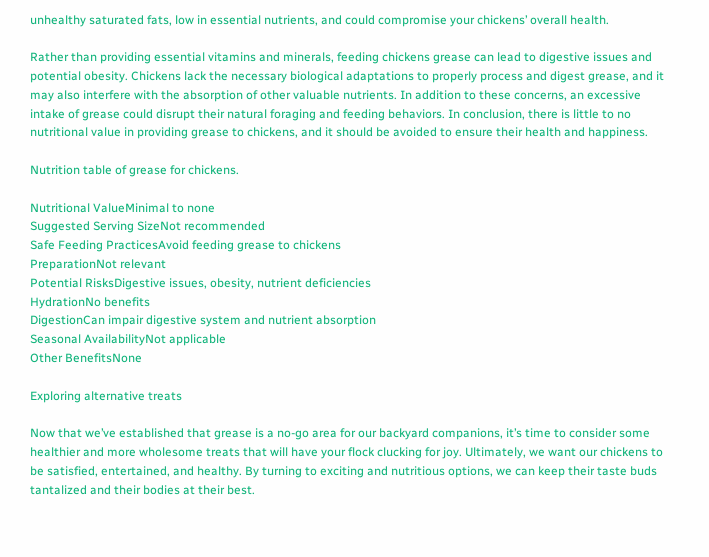unhealthy saturated fats, low in essential nutrients, and could compromise your chickens’ overall health.

Rather than providing essential vitamins and minerals, feeding chickens grease can lead to digestive issues and potential obesity. Chickens lack the necessary biological adaptations to properly process and digest grease, and it may also interfere with the absorption of other valuable nutrients. In addition to these concerns, an excessive intake of grease could disrupt their natural foraging and feeding behaviors. In conclusion, there is little to no nutritional value in providing grease to chickens, and it should be avoided to ensure their health and happiness.

Nutrition table of grease for chickens.

Nutritional ValueMinimal to none
Suggested Serving SizeNot recommended
Safe Feeding PracticesAvoid feeding grease to chickens
PreparationNot relevant
Potential RisksDigestive issues, obesity, nutrient deficiencies
HydrationNo benefits
DigestionCan impair digestive system and nutrient absorption
Seasonal AvailabilityNot applicable
Other BenefitsNone

Exploring alternative treats

Now that we’ve established that grease is a no-go area for our backyard companions, it’s time to consider some healthier and more wholesome treats that will have your flock clucking for joy. Ultimately, we want our chickens to be satisfied, entertained, and healthy. By turning to exciting and nutritious options, we can keep their taste buds tantalized and their bodies at their best.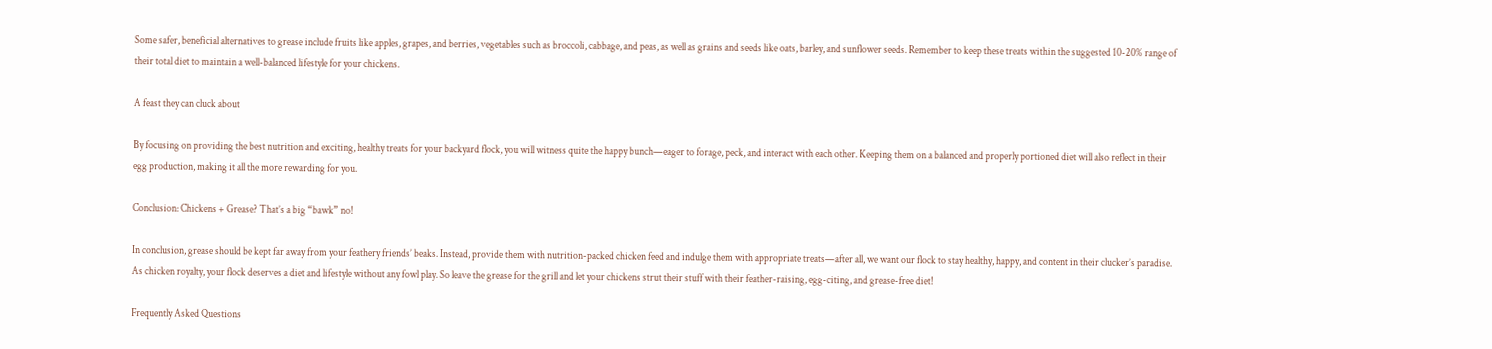Some safer, beneficial alternatives to grease include fruits like apples, grapes, and berries, vegetables such as broccoli, cabbage, and peas, as well as grains and seeds like oats, barley, and sunflower seeds. Remember to keep these treats within the suggested 10-20% range of their total diet to maintain a well-balanced lifestyle for your chickens.

A feast they can cluck about

By focusing on providing the best nutrition and exciting, healthy treats for your backyard flock, you will witness quite the happy bunch—eager to forage, peck, and interact with each other. Keeping them on a balanced and properly portioned diet will also reflect in their egg production, making it all the more rewarding for you.

Conclusion: Chickens + Grease? That’s a big “bawk” no!

In conclusion, grease should be kept far away from your feathery friends’ beaks. Instead, provide them with nutrition-packed chicken feed and indulge them with appropriate treats—after all, we want our flock to stay healthy, happy, and content in their clucker’s paradise. As chicken royalty, your flock deserves a diet and lifestyle without any fowl play. So leave the grease for the grill and let your chickens strut their stuff with their feather-raising, egg-citing, and grease-free diet!

Frequently Asked Questions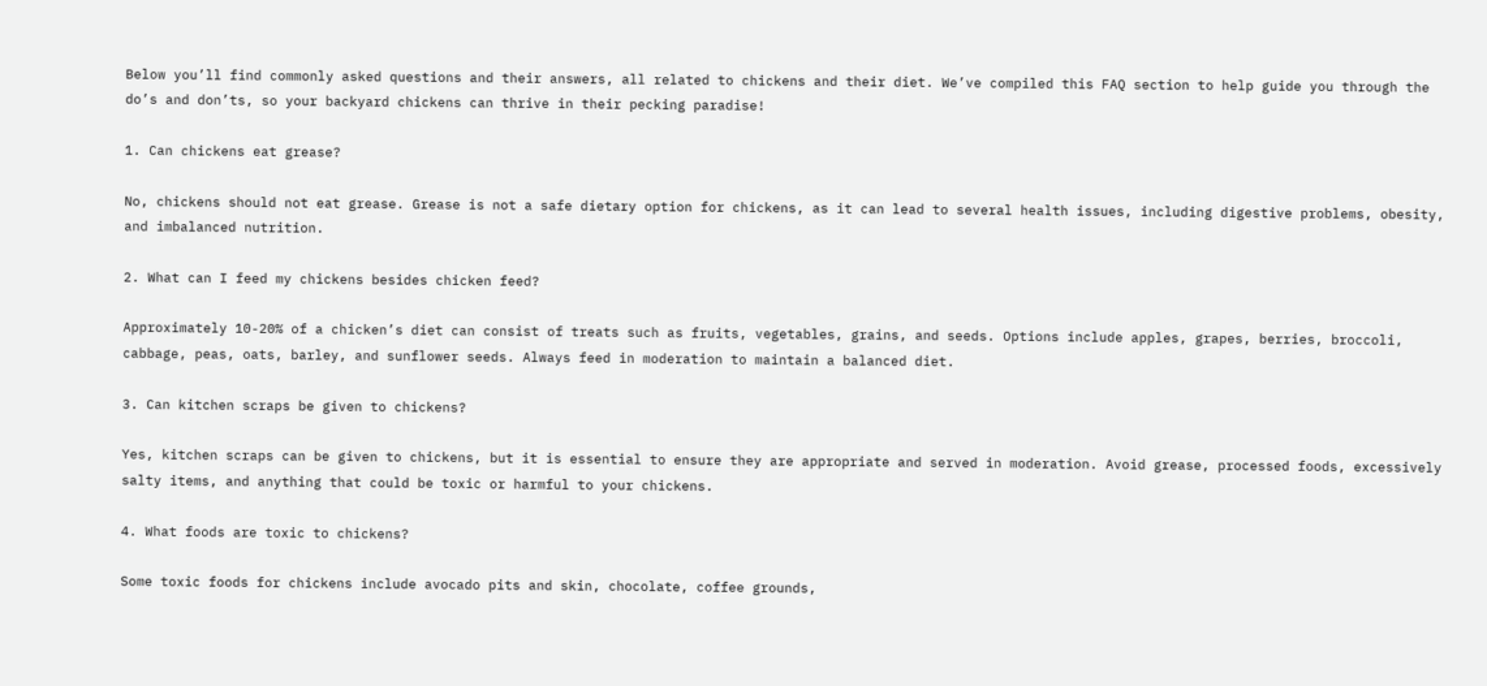Below you’ll find commonly asked questions and their answers, all related to chickens and their diet. We’ve compiled this FAQ section to help guide you through the do’s and don’ts, so your backyard chickens can thrive in their pecking paradise!

1. Can chickens eat grease?

No, chickens should not eat grease. Grease is not a safe dietary option for chickens, as it can lead to several health issues, including digestive problems, obesity, and imbalanced nutrition.

2. What can I feed my chickens besides chicken feed?

Approximately 10-20% of a chicken’s diet can consist of treats such as fruits, vegetables, grains, and seeds. Options include apples, grapes, berries, broccoli, cabbage, peas, oats, barley, and sunflower seeds. Always feed in moderation to maintain a balanced diet.

3. Can kitchen scraps be given to chickens?

Yes, kitchen scraps can be given to chickens, but it is essential to ensure they are appropriate and served in moderation. Avoid grease, processed foods, excessively salty items, and anything that could be toxic or harmful to your chickens.

4. What foods are toxic to chickens?

Some toxic foods for chickens include avocado pits and skin, chocolate, coffee grounds,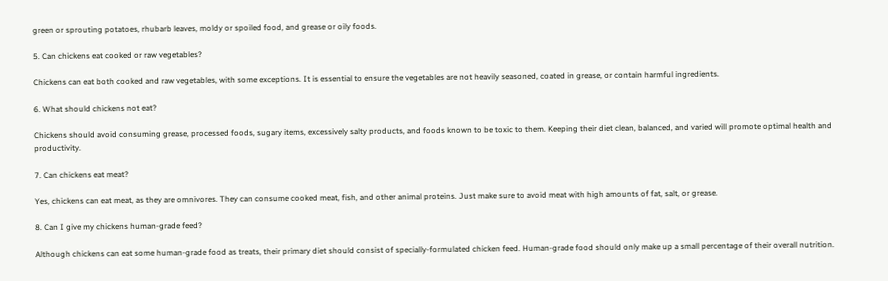green or sprouting potatoes, rhubarb leaves, moldy or spoiled food, and grease or oily foods.

5. Can chickens eat cooked or raw vegetables?

Chickens can eat both cooked and raw vegetables, with some exceptions. It is essential to ensure the vegetables are not heavily seasoned, coated in grease, or contain harmful ingredients.

6. What should chickens not eat?

Chickens should avoid consuming grease, processed foods, sugary items, excessively salty products, and foods known to be toxic to them. Keeping their diet clean, balanced, and varied will promote optimal health and productivity.

7. Can chickens eat meat?

Yes, chickens can eat meat, as they are omnivores. They can consume cooked meat, fish, and other animal proteins. Just make sure to avoid meat with high amounts of fat, salt, or grease.

8. Can I give my chickens human-grade feed?

Although chickens can eat some human-grade food as treats, their primary diet should consist of specially-formulated chicken feed. Human-grade food should only make up a small percentage of their overall nutrition.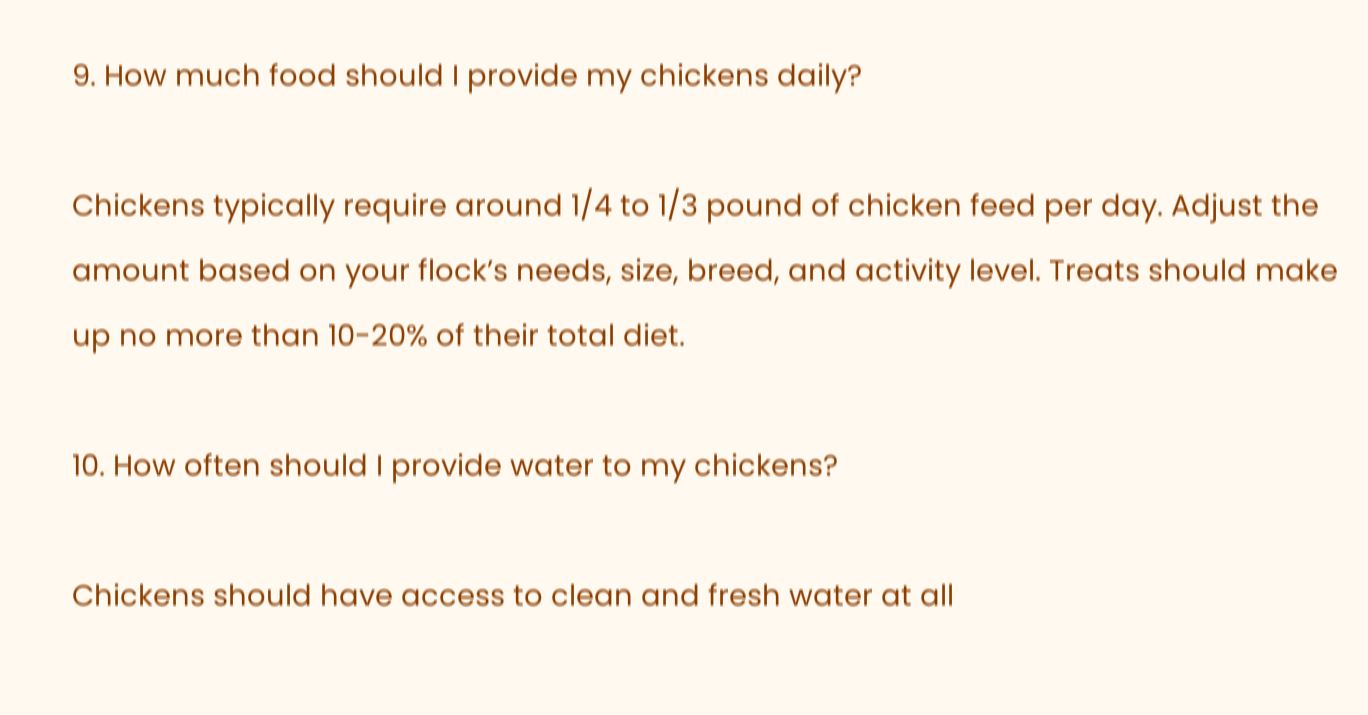9. How much food should I provide my chickens daily?

Chickens typically require around 1/4 to 1/3 pound of chicken feed per day. Adjust the amount based on your flock’s needs, size, breed, and activity level. Treats should make up no more than 10-20% of their total diet.

10. How often should I provide water to my chickens?

Chickens should have access to clean and fresh water at all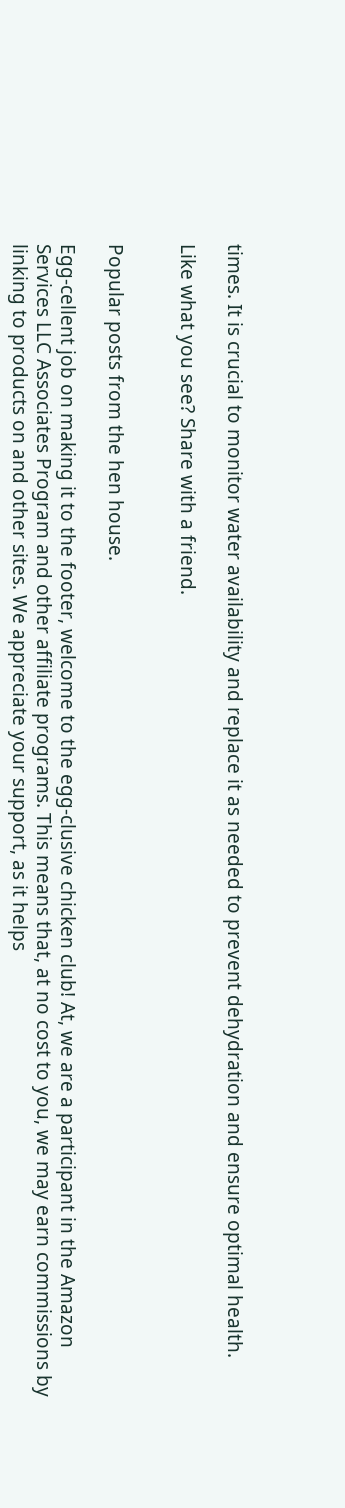times. It is crucial to monitor water availability and replace it as needed to prevent dehydration and ensure optimal health.

Like what you see? Share with a friend.


Popular posts from the hen house.

Egg-cellent job on making it to the footer, welcome to the egg-clusive chicken club! At, we are a participant in the Amazon Services LLC Associates Program and other affiliate programs. This means that, at no cost to you, we may earn commissions by linking to products on and other sites. We appreciate your support, as it helps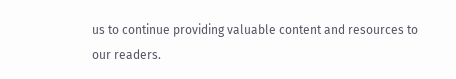us to continue providing valuable content and resources to our readers.